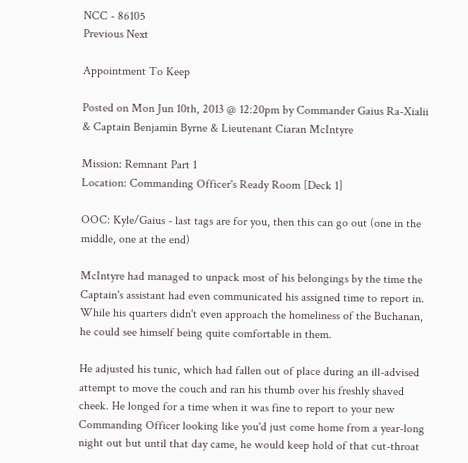NCC - 86105
Previous Next

Appointment To Keep

Posted on Mon Jun 10th, 2013 @ 12:20pm by Commander Gaius Ra-Xialii & Captain Benjamin Byrne & Lieutenant Ciaran McIntyre

Mission: Remnant Part 1
Location: Commanding Officer's Ready Room [Deck 1]

OOC: Kyle/Gaius - last tags are for you, then this can go out (one in the middle, one at the end)

McIntyre had managed to unpack most of his belongings by the time the Captain's assistant had even communicated his assigned time to report in. While his quarters didn't even approach the homeliness of the Buchanan, he could see himself being quite comfortable in them.

He adjusted his tunic, which had fallen out of place during an ill-advised attempt to move the couch and ran his thumb over his freshly shaved cheek. He longed for a time when it was fine to report to your new Commanding Officer looking like you'd just come home from a year-long night out but until that day came, he would keep hold of that cut-throat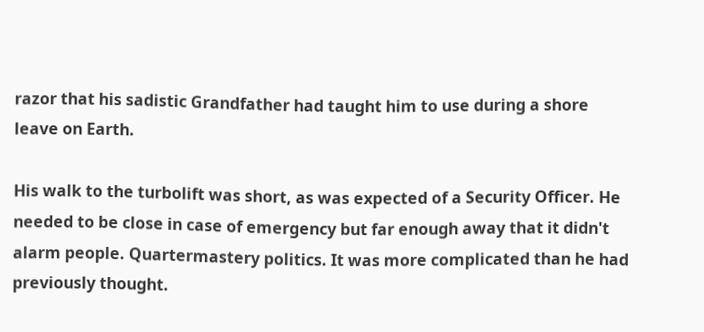razor that his sadistic Grandfather had taught him to use during a shore leave on Earth.

His walk to the turbolift was short, as was expected of a Security Officer. He needed to be close in case of emergency but far enough away that it didn't alarm people. Quartermastery politics. It was more complicated than he had previously thought.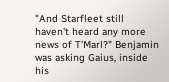"And Starfleet still haven't heard any more news of T'Marl?" Benjamin was asking Gaius, inside his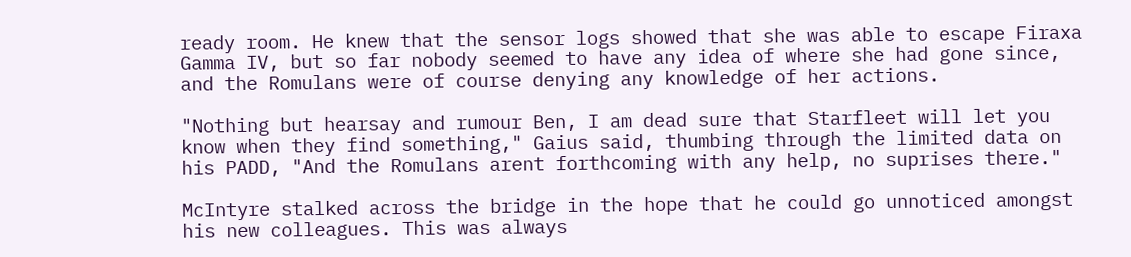ready room. He knew that the sensor logs showed that she was able to escape Firaxa Gamma IV, but so far nobody seemed to have any idea of where she had gone since, and the Romulans were of course denying any knowledge of her actions.

"Nothing but hearsay and rumour Ben, I am dead sure that Starfleet will let you know when they find something," Gaius said, thumbing through the limited data on his PADD, "And the Romulans arent forthcoming with any help, no suprises there."

McIntyre stalked across the bridge in the hope that he could go unnoticed amongst his new colleagues. This was always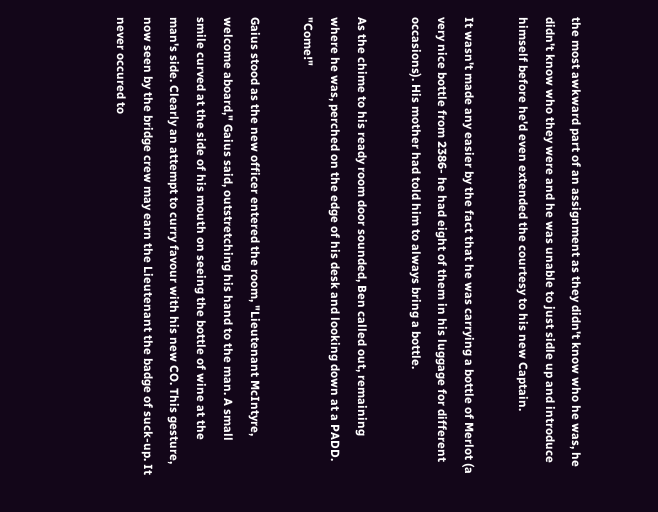the most awkward part of an assignment as they didn't know who he was, he didn't know who they were and he was unable to just sidle up and introduce himself before he'd even extended the courtesy to his new Captain.

It wasn't made any easier by the fact that he was carrying a bottle of Merlot (a very nice bottle from 2386- he had eight of them in his luggage for different occasions). His mother had told him to always bring a bottle.

As the chime to his ready room door sounded, Ben called out, remaining where he was, perched on the edge of his desk and looking down at a PADD. "Come!"

Gaius stood as the new officer entered the room, "Lieutenant McIntyre, welcome aboard," Gaius said, outstretching his hand to the man. A small smile curved at the side of his mouth on seeing the bottle of wine at the man's side. Clearly an attempt to curry favour with his new CO. This gesture, now seen by the bridge crew may earn the Lieutenant the badge of suck-up. It never occured to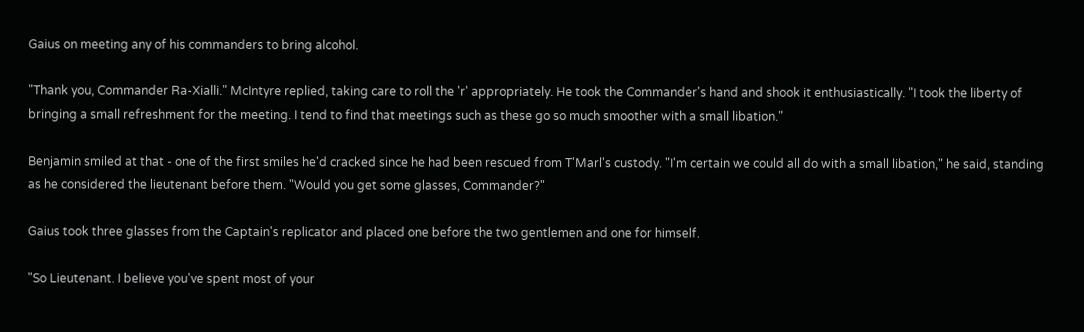Gaius on meeting any of his commanders to bring alcohol.

"Thank you, Commander Ra-Xialli." McIntyre replied, taking care to roll the 'r' appropriately. He took the Commander's hand and shook it enthusiastically. "I took the liberty of bringing a small refreshment for the meeting. I tend to find that meetings such as these go so much smoother with a small libation."

Benjamin smiled at that - one of the first smiles he'd cracked since he had been rescued from T'Marl's custody. "I'm certain we could all do with a small libation," he said, standing as he considered the lieutenant before them. "Would you get some glasses, Commander?"

Gaius took three glasses from the Captain's replicator and placed one before the two gentlemen and one for himself.

"So Lieutenant. I believe you've spent most of your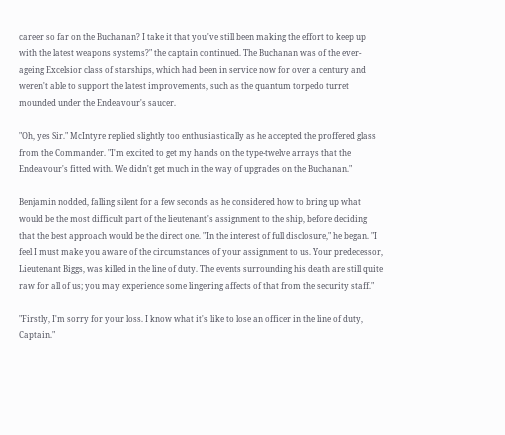career so far on the Buchanan? I take it that you've still been making the effort to keep up with the latest weapons systems?" the captain continued. The Buchanan was of the ever-ageing Excelsior class of starships, which had been in service now for over a century and weren't able to support the latest improvements, such as the quantum torpedo turret mounded under the Endeavour's saucer.

"Oh, yes Sir." McIntyre replied slightly too enthusiastically as he accepted the proffered glass from the Commander. "I'm excited to get my hands on the type-twelve arrays that the Endeavour's fitted with. We didn't get much in the way of upgrades on the Buchanan."

Benjamin nodded, falling silent for a few seconds as he considered how to bring up what would be the most difficult part of the lieutenant's assignment to the ship, before deciding that the best approach would be the direct one. "In the interest of full disclosure," he began. "I feel I must make you aware of the circumstances of your assignment to us. Your predecessor, Lieutenant Biggs, was killed in the line of duty. The events surrounding his death are still quite raw for all of us; you may experience some lingering affects of that from the security staff."

"Firstly, I'm sorry for your loss. I know what it's like to lose an officer in the line of duty, Captain."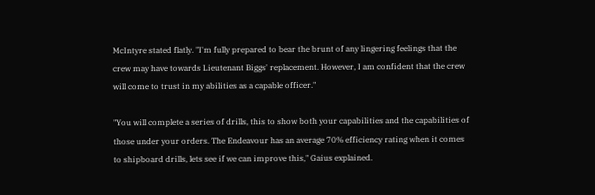McIntyre stated flatly. "I'm fully prepared to bear the brunt of any lingering feelings that the crew may have towards Lieutenant Biggs' replacement. However, I am confident that the crew will come to trust in my abilities as a capable officer."

"You will complete a series of drills, this to show both your capabilities and the capabilities of those under your orders. The Endeavour has an average 70% efficiency rating when it comes to shipboard drills, lets see if we can improve this," Gaius explained.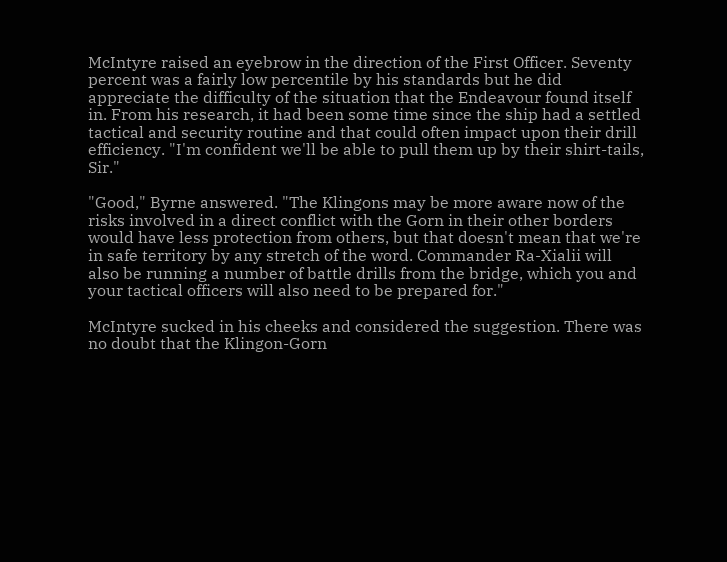McIntyre raised an eyebrow in the direction of the First Officer. Seventy percent was a fairly low percentile by his standards but he did appreciate the difficulty of the situation that the Endeavour found itself in. From his research, it had been some time since the ship had a settled tactical and security routine and that could often impact upon their drill efficiency. "I'm confident we'll be able to pull them up by their shirt-tails, Sir."

"Good," Byrne answered. "The Klingons may be more aware now of the risks involved in a direct conflict with the Gorn in their other borders would have less protection from others, but that doesn't mean that we're in safe territory by any stretch of the word. Commander Ra-Xialii will also be running a number of battle drills from the bridge, which you and your tactical officers will also need to be prepared for."

McIntyre sucked in his cheeks and considered the suggestion. There was no doubt that the Klingon-Gorn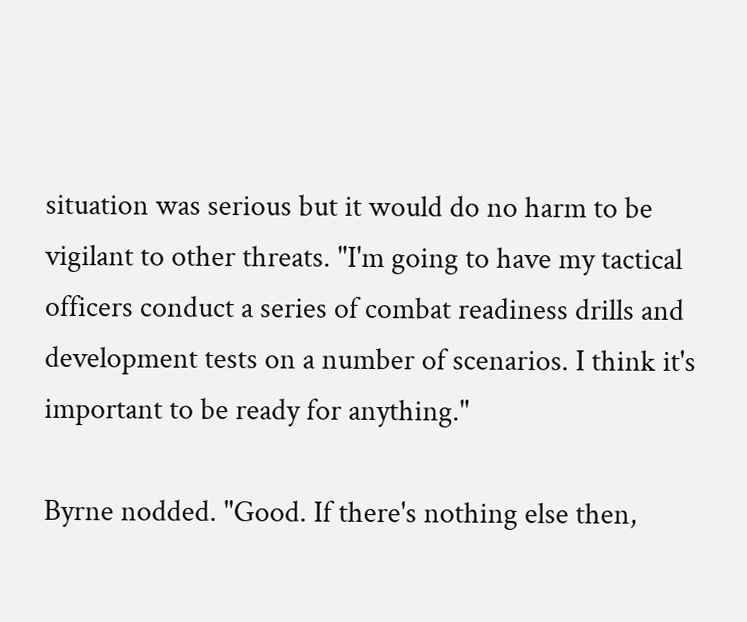situation was serious but it would do no harm to be vigilant to other threats. "I'm going to have my tactical officers conduct a series of combat readiness drills and development tests on a number of scenarios. I think it's important to be ready for anything."

Byrne nodded. "Good. If there's nothing else then,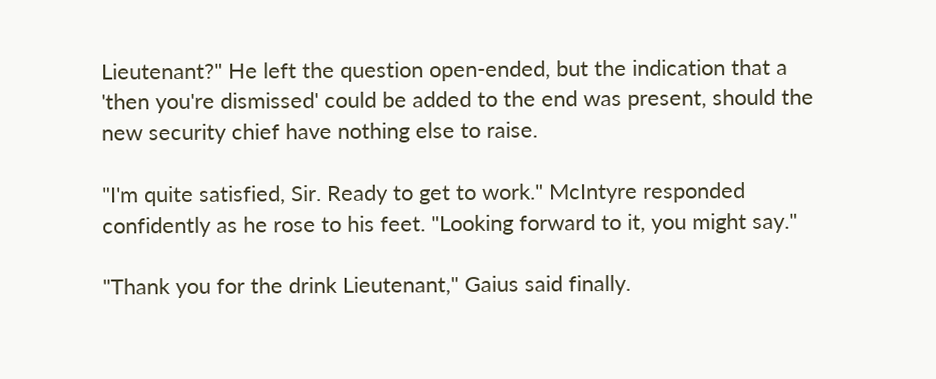Lieutenant?" He left the question open-ended, but the indication that a 'then you're dismissed' could be added to the end was present, should the new security chief have nothing else to raise.

"I'm quite satisfied, Sir. Ready to get to work." McIntyre responded confidently as he rose to his feet. "Looking forward to it, you might say."

"Thank you for the drink Lieutenant," Gaius said finally.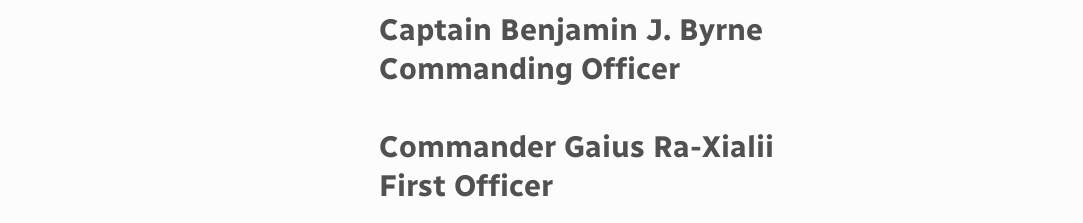Captain Benjamin J. Byrne
Commanding Officer

Commander Gaius Ra-Xialii
First Officer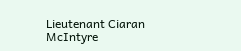Lieutenant Ciaran McIntyre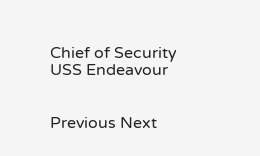Chief of Security
USS Endeavour


Previous Next